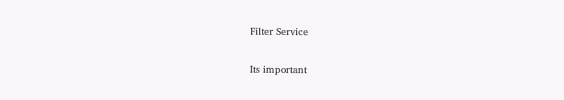Filter Service

Its important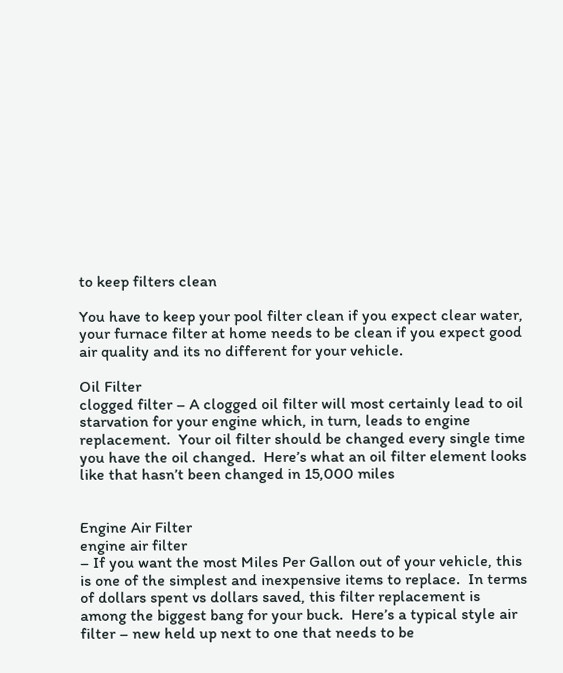to keep filters clean

You have to keep your pool filter clean if you expect clear water, your furnace filter at home needs to be clean if you expect good air quality and its no different for your vehicle.

Oil Filter
clogged filter – A clogged oil filter will most certainly lead to oil starvation for your engine which, in turn, leads to engine replacement.  Your oil filter should be changed every single time you have the oil changed.  Here’s what an oil filter element looks like that hasn’t been changed in 15,000 miles


Engine Air Filter
engine air filter
– If you want the most Miles Per Gallon out of your vehicle, this is one of the simplest and inexpensive items to replace.  In terms of dollars spent vs dollars saved, this filter replacement is among the biggest bang for your buck.  Here’s a typical style air filter – new held up next to one that needs to be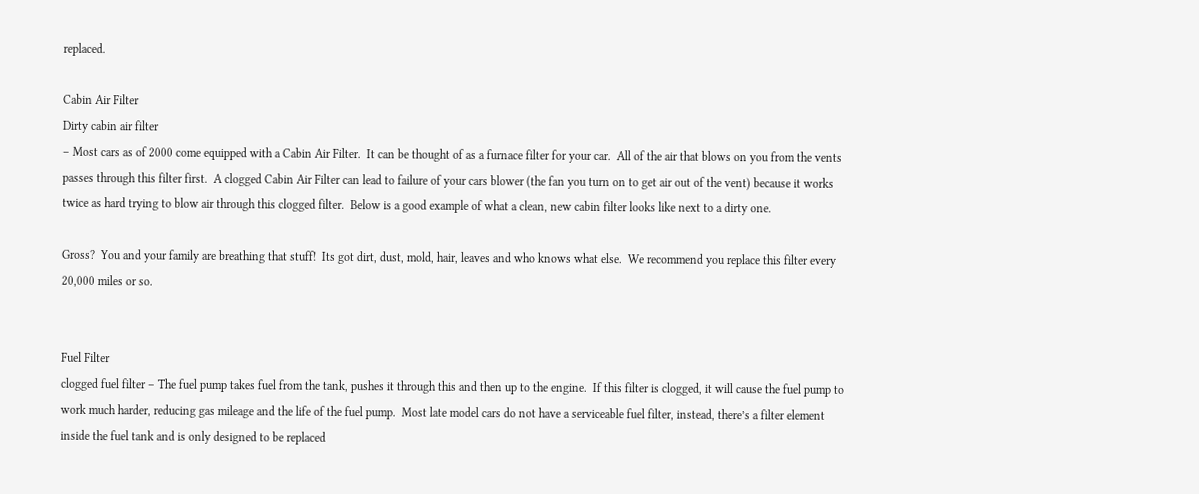replaced.

Cabin Air Filter
Dirty cabin air filter
– Most cars as of 2000 come equipped with a Cabin Air Filter.  It can be thought of as a furnace filter for your car.  All of the air that blows on you from the vents passes through this filter first.  A clogged Cabin Air Filter can lead to failure of your cars blower (the fan you turn on to get air out of the vent) because it works twice as hard trying to blow air through this clogged filter.  Below is a good example of what a clean, new cabin filter looks like next to a dirty one.

Gross?  You and your family are breathing that stuff!  Its got dirt, dust, mold, hair, leaves and who knows what else.  We recommend you replace this filter every 20,000 miles or so.


Fuel Filter
clogged fuel filter – The fuel pump takes fuel from the tank, pushes it through this and then up to the engine.  If this filter is clogged, it will cause the fuel pump to work much harder, reducing gas mileage and the life of the fuel pump.  Most late model cars do not have a serviceable fuel filter, instead, there’s a filter element inside the fuel tank and is only designed to be replaced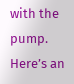with the pump.  Here’s an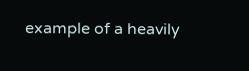example of a heavily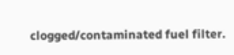clogged/contaminated fuel filter.